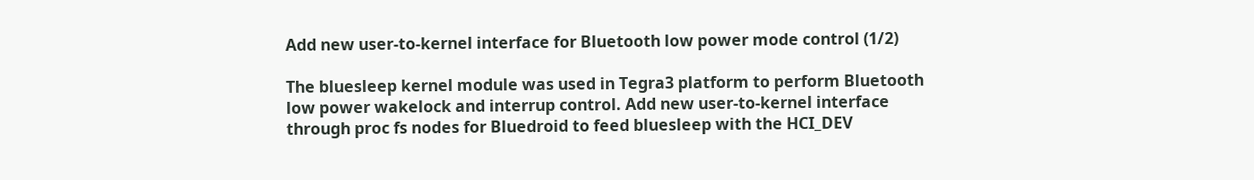Add new user-to-kernel interface for Bluetooth low power mode control (1/2)

The bluesleep kernel module was used in Tegra3 platform to perform Bluetooth
low power wakelock and interrup control. Add new user-to-kernel interface
through proc fs nodes for Bluedroid to feed bluesleep with the HCI_DEV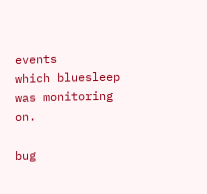events
which bluesleep was monitoring on.

bug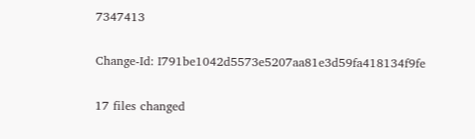7347413

Change-Id: I791be1042d5573e5207aa81e3d59fa418134f9fe

17 files changed